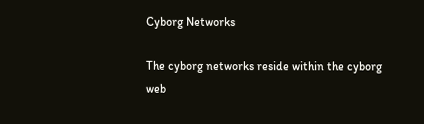Cyborg Networks

The cyborg networks reside within the cyborg web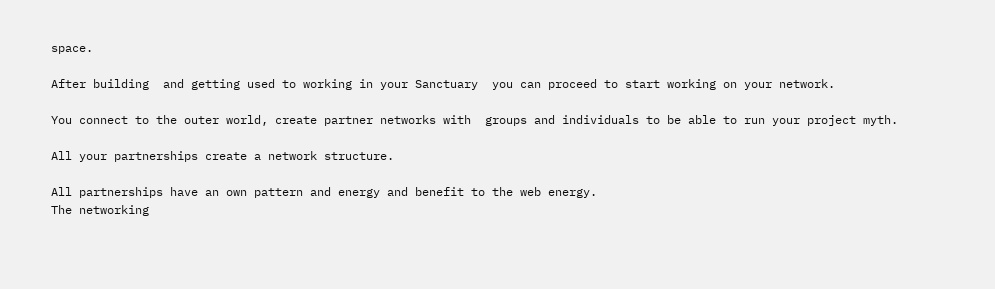space.

After building  and getting used to working in your Sanctuary  you can proceed to start working on your network.

You connect to the outer world, create partner networks with  groups and individuals to be able to run your project myth.

All your partnerships create a network structure.

All partnerships have an own pattern and energy and benefit to the web energy.
The networking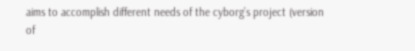aims to accomplish different needs of the cyborg’s project (version of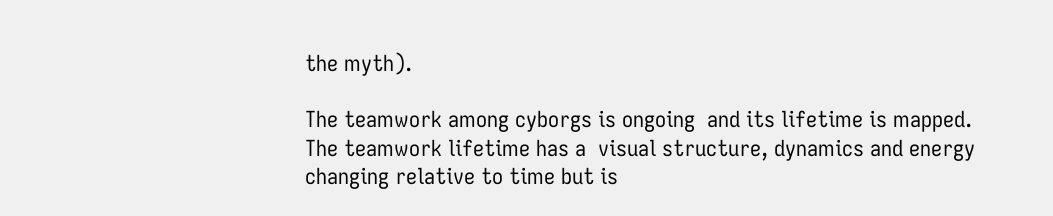the myth).

The teamwork among cyborgs is ongoing  and its lifetime is mapped.
The teamwork lifetime has a  visual structure, dynamics and energy changing relative to time but is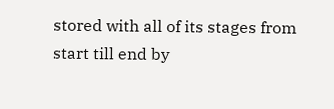stored with all of its stages from start till end by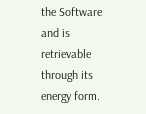the Software and is retrievable through its energy form.